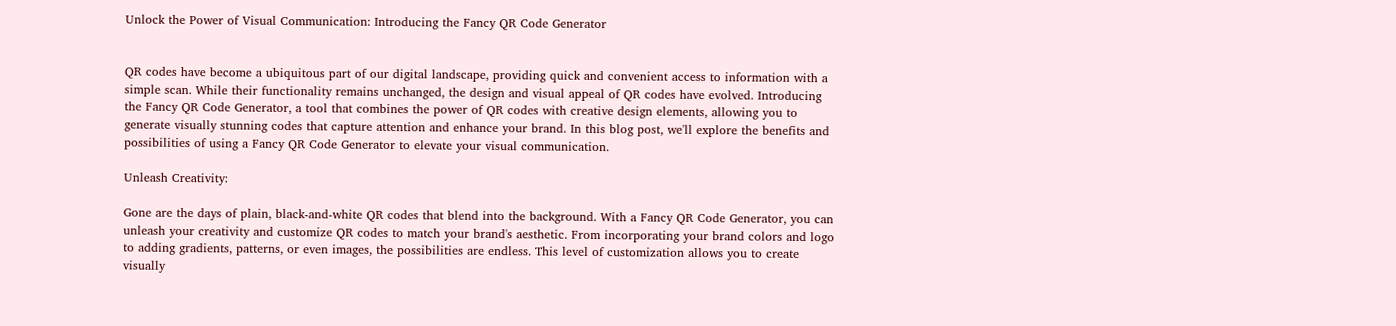Unlock the Power of Visual Communication: Introducing the Fancy QR Code Generator


QR codes have become a ubiquitous part of our digital landscape, providing quick and convenient access to information with a simple scan. While their functionality remains unchanged, the design and visual appeal of QR codes have evolved. Introducing the Fancy QR Code Generator, a tool that combines the power of QR codes with creative design elements, allowing you to generate visually stunning codes that capture attention and enhance your brand. In this blog post, we'll explore the benefits and possibilities of using a Fancy QR Code Generator to elevate your visual communication.

Unleash Creativity:

Gone are the days of plain, black-and-white QR codes that blend into the background. With a Fancy QR Code Generator, you can unleash your creativity and customize QR codes to match your brand's aesthetic. From incorporating your brand colors and logo to adding gradients, patterns, or even images, the possibilities are endless. This level of customization allows you to create visually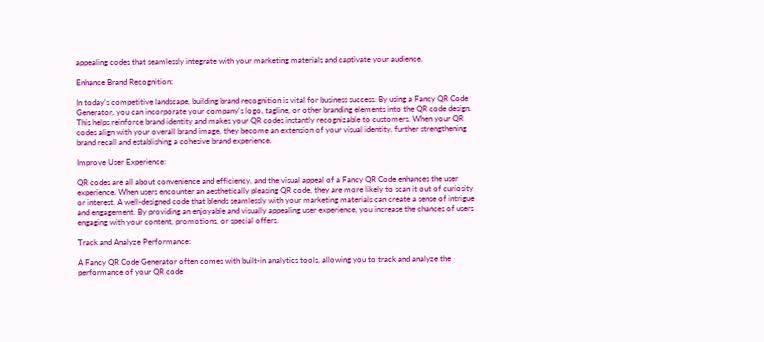appealing codes that seamlessly integrate with your marketing materials and captivate your audience.

Enhance Brand Recognition:

In today's competitive landscape, building brand recognition is vital for business success. By using a Fancy QR Code Generator, you can incorporate your company's logo, tagline, or other branding elements into the QR code design. This helps reinforce brand identity and makes your QR codes instantly recognizable to customers. When your QR codes align with your overall brand image, they become an extension of your visual identity, further strengthening brand recall and establishing a cohesive brand experience.

Improve User Experience:

QR codes are all about convenience and efficiency, and the visual appeal of a Fancy QR Code enhances the user experience. When users encounter an aesthetically pleasing QR code, they are more likely to scan it out of curiosity or interest. A well-designed code that blends seamlessly with your marketing materials can create a sense of intrigue and engagement. By providing an enjoyable and visually appealing user experience, you increase the chances of users engaging with your content, promotions, or special offers.

Track and Analyze Performance:

A Fancy QR Code Generator often comes with built-in analytics tools, allowing you to track and analyze the performance of your QR code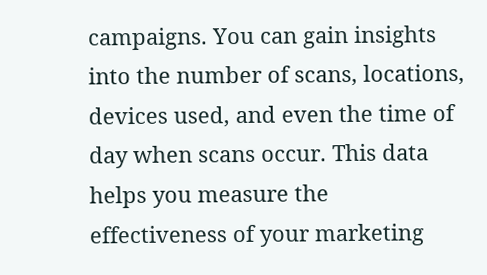campaigns. You can gain insights into the number of scans, locations, devices used, and even the time of day when scans occur. This data helps you measure the effectiveness of your marketing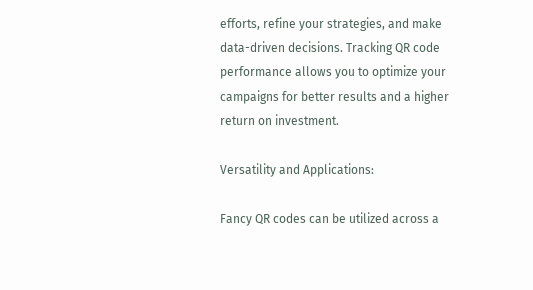efforts, refine your strategies, and make data-driven decisions. Tracking QR code performance allows you to optimize your campaigns for better results and a higher return on investment.

Versatility and Applications:

Fancy QR codes can be utilized across a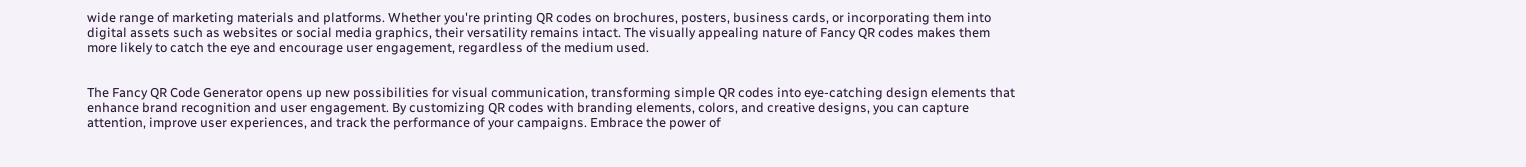wide range of marketing materials and platforms. Whether you're printing QR codes on brochures, posters, business cards, or incorporating them into digital assets such as websites or social media graphics, their versatility remains intact. The visually appealing nature of Fancy QR codes makes them more likely to catch the eye and encourage user engagement, regardless of the medium used.


The Fancy QR Code Generator opens up new possibilities for visual communication, transforming simple QR codes into eye-catching design elements that enhance brand recognition and user engagement. By customizing QR codes with branding elements, colors, and creative designs, you can capture attention, improve user experiences, and track the performance of your campaigns. Embrace the power of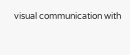visual communication with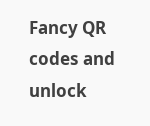Fancy QR codes and unlock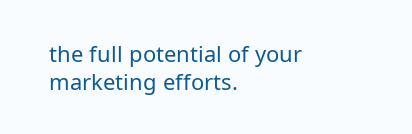the full potential of your marketing efforts.